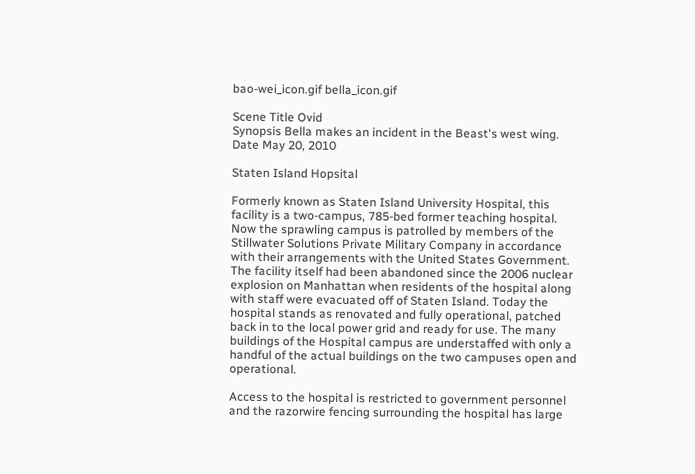bao-wei_icon.gif bella_icon.gif

Scene Title Ovid
Synopsis Bella makes an incident in the Beast's west wing.
Date May 20, 2010

Staten Island Hopsital

Formerly known as Staten Island University Hospital, this facility is a two-campus, 785-bed former teaching hospital. Now the sprawling campus is patrolled by members of the Stillwater Solutions Private Military Company in accordance with their arrangements with the United States Government. The facility itself had been abandoned since the 2006 nuclear explosion on Manhattan when residents of the hospital along with staff were evacuated off of Staten Island. Today the hospital stands as renovated and fully operational, patched back in to the local power grid and ready for use. The many buildings of the Hospital campus are understaffed with only a handful of the actual buildings on the two campuses open and operational.

Access to the hospital is restricted to government personnel and the razorwire fencing surrounding the hospital has large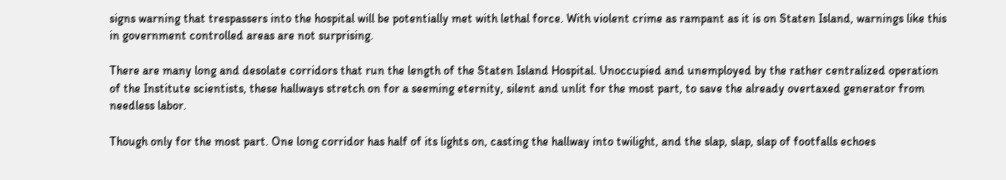signs warning that trespassers into the hospital will be potentially met with lethal force. With violent crime as rampant as it is on Staten Island, warnings like this in government controlled areas are not surprising.

There are many long and desolate corridors that run the length of the Staten Island Hospital. Unoccupied and unemployed by the rather centralized operation of the Institute scientists, these hallways stretch on for a seeming eternity, silent and unlit for the most part, to save the already overtaxed generator from needless labor.

Though only for the most part. One long corridor has half of its lights on, casting the hallway into twilight, and the slap, slap, slap of footfalls echoes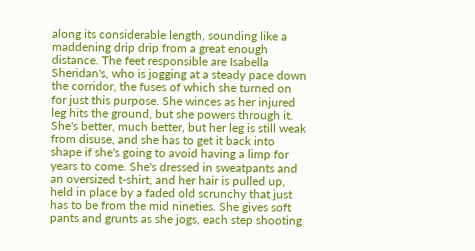along its considerable length, sounding like a maddening drip drip from a great enough distance. The feet responsible are Isabella Sheridan's, who is jogging at a steady pace down the corridor, the fuses of which she turned on for just this purpose. She winces as her injured leg hits the ground, but she powers through it. She's better, much better, but her leg is still weak from disuse, and she has to get it back into shape if she's going to avoid having a limp for years to come. She's dressed in sweatpants and an oversized t-shirt, and her hair is pulled up, held in place by a faded old scrunchy that just has to be from the mid nineties. She gives soft pants and grunts as she jogs, each step shooting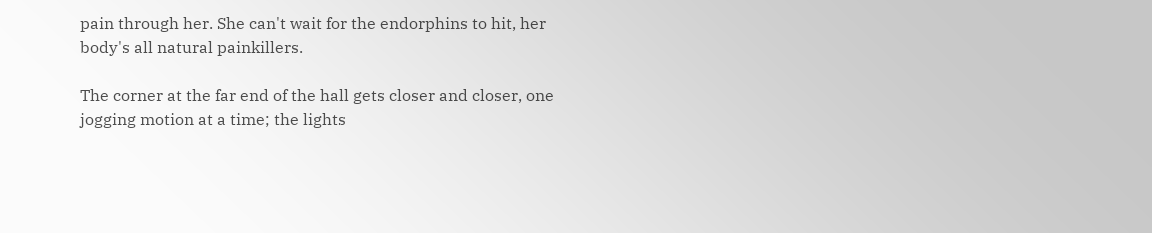pain through her. She can't wait for the endorphins to hit, her body's all natural painkillers.

The corner at the far end of the hall gets closer and closer, one jogging motion at a time; the lights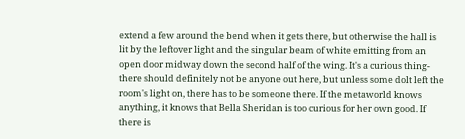extend a few around the bend when it gets there, but otherwise the hall is lit by the leftover light and the singular beam of white emitting from an open door midway down the second half of the wing. It's a curious thing- there should definitely not be anyone out here, but unless some dolt left the room's light on, there has to be someone there. If the metaworld knows anything, it knows that Bella Sheridan is too curious for her own good. If there is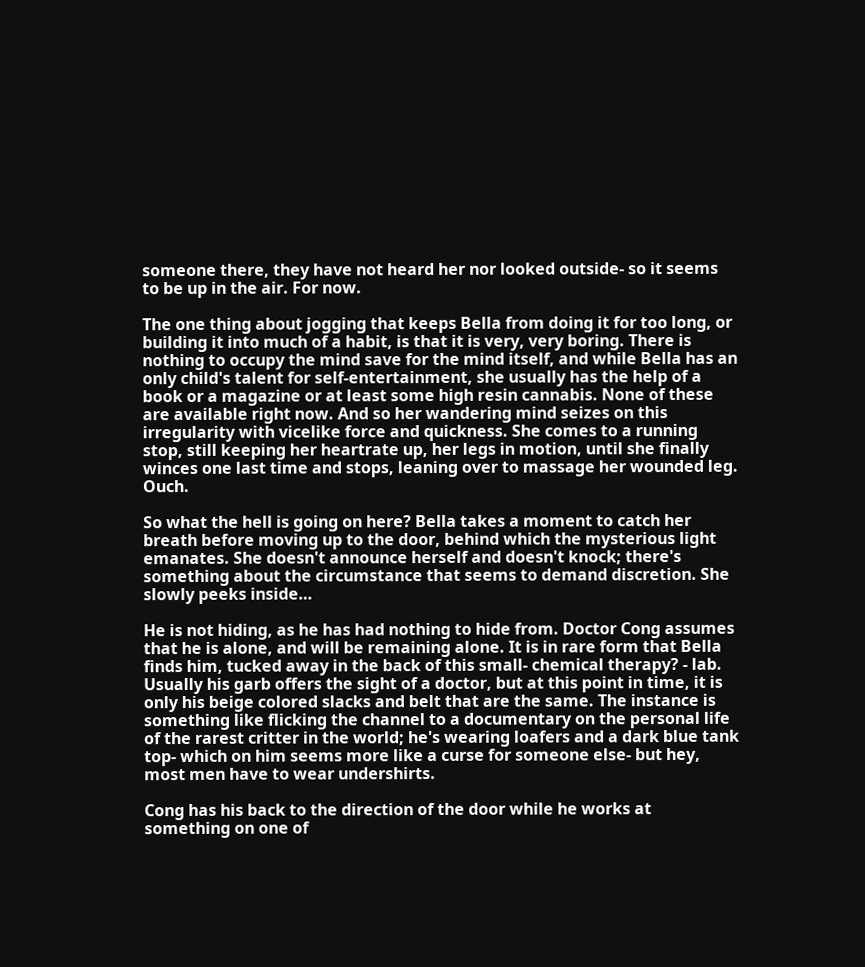someone there, they have not heard her nor looked outside- so it seems to be up in the air. For now.

The one thing about jogging that keeps Bella from doing it for too long, or building it into much of a habit, is that it is very, very boring. There is nothing to occupy the mind save for the mind itself, and while Bella has an only child's talent for self-entertainment, she usually has the help of a book or a magazine or at least some high resin cannabis. None of these are available right now. And so her wandering mind seizes on this irregularity with vicelike force and quickness. She comes to a running stop, still keeping her heartrate up, her legs in motion, until she finally winces one last time and stops, leaning over to massage her wounded leg. Ouch.

So what the hell is going on here? Bella takes a moment to catch her breath before moving up to the door, behind which the mysterious light emanates. She doesn't announce herself and doesn't knock; there's something about the circumstance that seems to demand discretion. She slowly peeks inside…

He is not hiding, as he has had nothing to hide from. Doctor Cong assumes that he is alone, and will be remaining alone. It is in rare form that Bella finds him, tucked away in the back of this small- chemical therapy? - lab. Usually his garb offers the sight of a doctor, but at this point in time, it is only his beige colored slacks and belt that are the same. The instance is something like flicking the channel to a documentary on the personal life of the rarest critter in the world; he's wearing loafers and a dark blue tank top- which on him seems more like a curse for someone else- but hey, most men have to wear undershirts.

Cong has his back to the direction of the door while he works at something on one of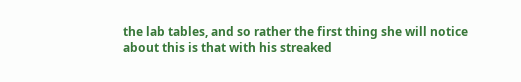the lab tables, and so rather the first thing she will notice about this is that with his streaked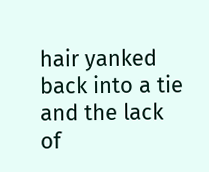hair yanked back into a tie and the lack of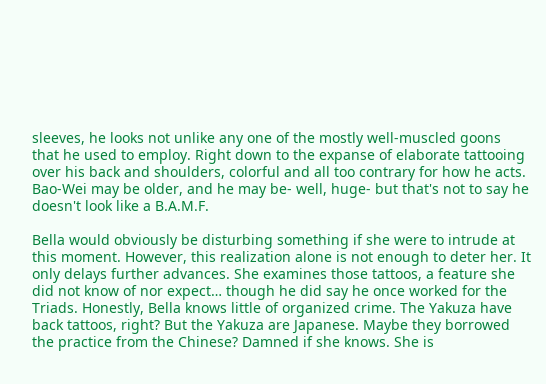sleeves, he looks not unlike any one of the mostly well-muscled goons that he used to employ. Right down to the expanse of elaborate tattooing over his back and shoulders, colorful and all too contrary for how he acts. Bao-Wei may be older, and he may be- well, huge- but that's not to say he doesn't look like a B.A.M.F.

Bella would obviously be disturbing something if she were to intrude at this moment. However, this realization alone is not enough to deter her. It only delays further advances. She examines those tattoos, a feature she did not know of nor expect… though he did say he once worked for the Triads. Honestly, Bella knows little of organized crime. The Yakuza have back tattoos, right? But the Yakuza are Japanese. Maybe they borrowed the practice from the Chinese? Damned if she knows. She is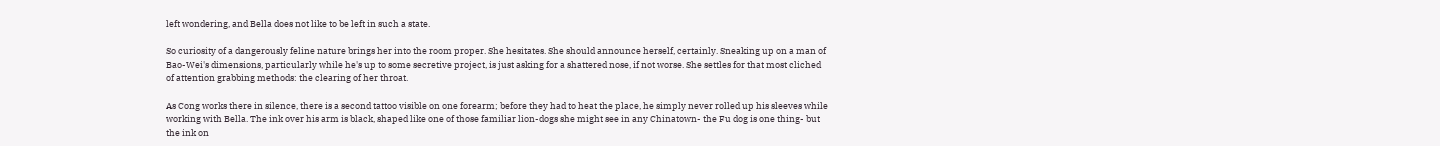left wondering, and Bella does not like to be left in such a state.

So curiosity of a dangerously feline nature brings her into the room proper. She hesitates. She should announce herself, certainly. Sneaking up on a man of Bao-Wei's dimensions, particularly while he's up to some secretive project, is just asking for a shattered nose, if not worse. She settles for that most cliched of attention grabbing methods: the clearing of her throat.

As Cong works there in silence, there is a second tattoo visible on one forearm; before they had to heat the place, he simply never rolled up his sleeves while working with Bella. The ink over his arm is black, shaped like one of those familiar lion-dogs she might see in any Chinatown- the Fu dog is one thing- but the ink on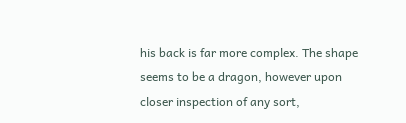his back is far more complex. The shape seems to be a dragon, however upon closer inspection of any sort,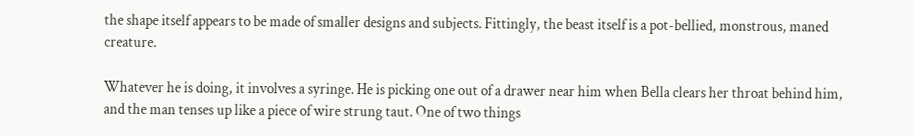the shape itself appears to be made of smaller designs and subjects. Fittingly, the beast itself is a pot-bellied, monstrous, maned creature.

Whatever he is doing, it involves a syringe. He is picking one out of a drawer near him when Bella clears her throat behind him, and the man tenses up like a piece of wire strung taut. One of two things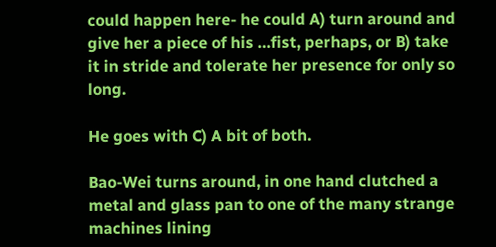could happen here- he could A) turn around and give her a piece of his …fist, perhaps, or B) take it in stride and tolerate her presence for only so long.

He goes with C) A bit of both.

Bao-Wei turns around, in one hand clutched a metal and glass pan to one of the many strange machines lining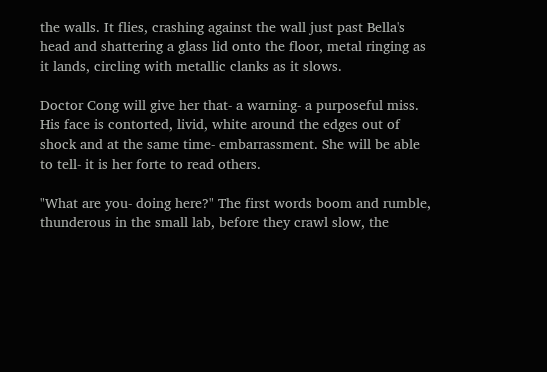the walls. It flies, crashing against the wall just past Bella's head and shattering a glass lid onto the floor, metal ringing as it lands, circling with metallic clanks as it slows.

Doctor Cong will give her that- a warning- a purposeful miss. His face is contorted, livid, white around the edges out of shock and at the same time- embarrassment. She will be able to tell- it is her forte to read others.

"What are you- doing here?" The first words boom and rumble, thunderous in the small lab, before they crawl slow, the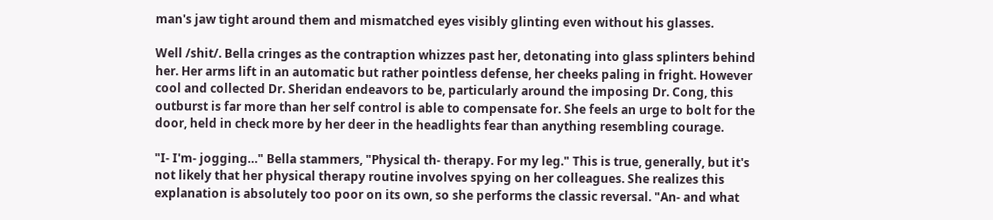man's jaw tight around them and mismatched eyes visibly glinting even without his glasses.

Well /shit/. Bella cringes as the contraption whizzes past her, detonating into glass splinters behind her. Her arms lift in an automatic but rather pointless defense, her cheeks paling in fright. However cool and collected Dr. Sheridan endeavors to be, particularly around the imposing Dr. Cong, this outburst is far more than her self control is able to compensate for. She feels an urge to bolt for the door, held in check more by her deer in the headlights fear than anything resembling courage.

"I- I'm- jogging…" Bella stammers, "Physical th- therapy. For my leg." This is true, generally, but it's not likely that her physical therapy routine involves spying on her colleagues. She realizes this explanation is absolutely too poor on its own, so she performs the classic reversal. "An- and what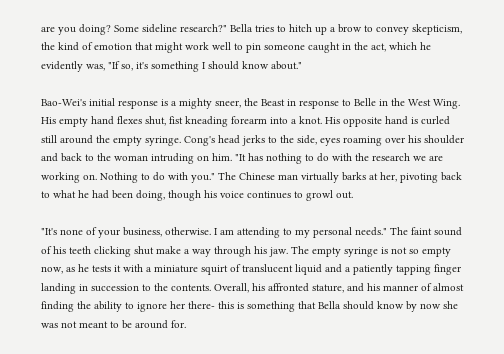are you doing? Some sideline research?" Bella tries to hitch up a brow to convey skepticism, the kind of emotion that might work well to pin someone caught in the act, which he evidently was, "If so, it's something I should know about."

Bao-Wei's initial response is a mighty sneer, the Beast in response to Belle in the West Wing. His empty hand flexes shut, fist kneading forearm into a knot. His opposite hand is curled still around the empty syringe. Cong's head jerks to the side, eyes roaming over his shoulder and back to the woman intruding on him. "It has nothing to do with the research we are working on. Nothing to do with you." The Chinese man virtually barks at her, pivoting back to what he had been doing, though his voice continues to growl out.

"It's none of your business, otherwise. I am attending to my personal needs." The faint sound of his teeth clicking shut make a way through his jaw. The empty syringe is not so empty now, as he tests it with a miniature squirt of translucent liquid and a patiently tapping finger landing in succession to the contents. Overall, his affronted stature, and his manner of almost finding the ability to ignore her there- this is something that Bella should know by now she was not meant to be around for.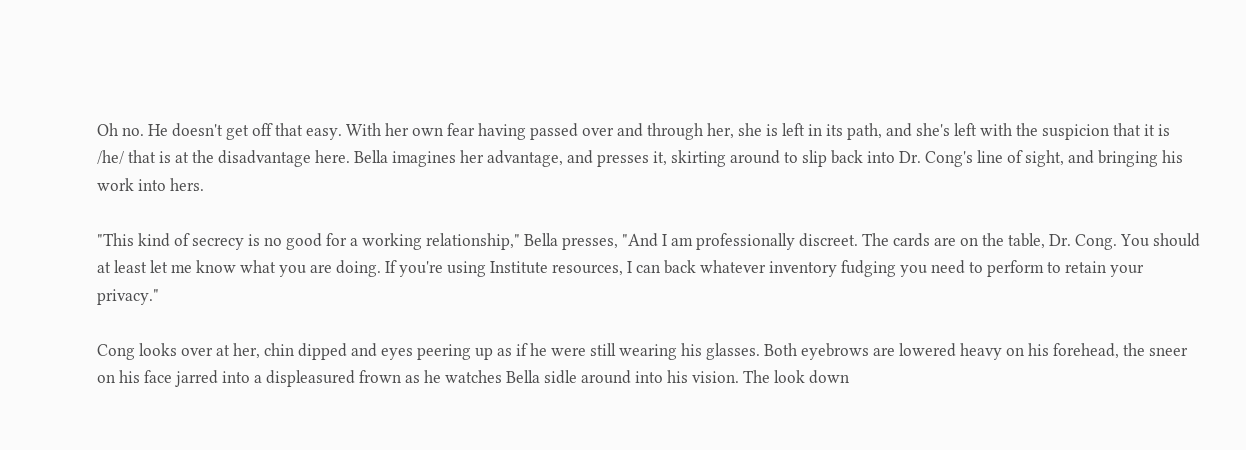Oh no. He doesn't get off that easy. With her own fear having passed over and through her, she is left in its path, and she's left with the suspicion that it is /he/ that is at the disadvantage here. Bella imagines her advantage, and presses it, skirting around to slip back into Dr. Cong's line of sight, and bringing his work into hers.

"This kind of secrecy is no good for a working relationship," Bella presses, "And I am professionally discreet. The cards are on the table, Dr. Cong. You should at least let me know what you are doing. If you're using Institute resources, I can back whatever inventory fudging you need to perform to retain your privacy."

Cong looks over at her, chin dipped and eyes peering up as if he were still wearing his glasses. Both eyebrows are lowered heavy on his forehead, the sneer on his face jarred into a displeasured frown as he watches Bella sidle around into his vision. The look down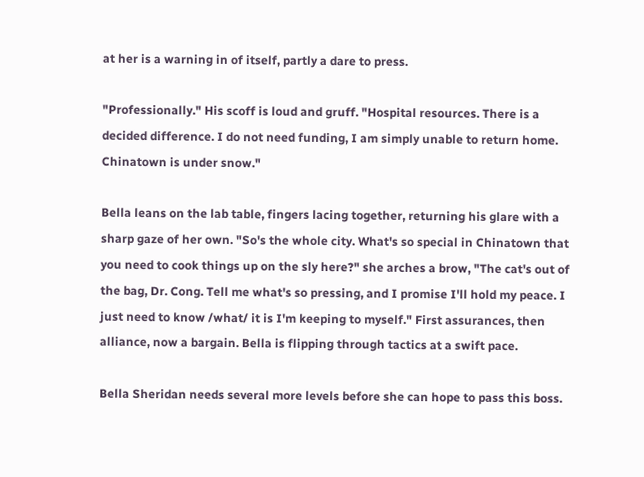at her is a warning in of itself, partly a dare to press.

"Professionally." His scoff is loud and gruff. "Hospital resources. There is a decided difference. I do not need funding, I am simply unable to return home. Chinatown is under snow."

Bella leans on the lab table, fingers lacing together, returning his glare with a sharp gaze of her own. "So's the whole city. What's so special in Chinatown that you need to cook things up on the sly here?" she arches a brow, "The cat's out of the bag, Dr. Cong. Tell me what's so pressing, and I promise I'll hold my peace. I just need to know /what/ it is I'm keeping to myself." First assurances, then alliance, now a bargain. Bella is flipping through tactics at a swift pace.

Bella Sheridan needs several more levels before she can hope to pass this boss.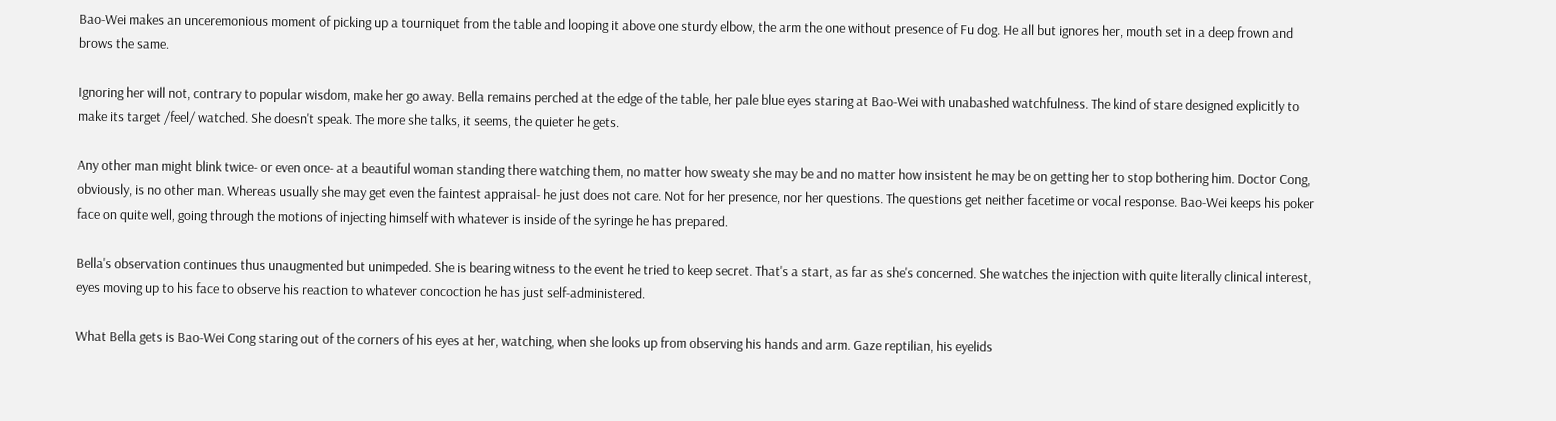Bao-Wei makes an unceremonious moment of picking up a tourniquet from the table and looping it above one sturdy elbow, the arm the one without presence of Fu dog. He all but ignores her, mouth set in a deep frown and brows the same.

Ignoring her will not, contrary to popular wisdom, make her go away. Bella remains perched at the edge of the table, her pale blue eyes staring at Bao-Wei with unabashed watchfulness. The kind of stare designed explicitly to make its target /feel/ watched. She doesn't speak. The more she talks, it seems, the quieter he gets.

Any other man might blink twice- or even once- at a beautiful woman standing there watching them, no matter how sweaty she may be and no matter how insistent he may be on getting her to stop bothering him. Doctor Cong, obviously, is no other man. Whereas usually she may get even the faintest appraisal- he just does not care. Not for her presence, nor her questions. The questions get neither facetime or vocal response. Bao-Wei keeps his poker face on quite well, going through the motions of injecting himself with whatever is inside of the syringe he has prepared.

Bella's observation continues thus unaugmented but unimpeded. She is bearing witness to the event he tried to keep secret. That's a start, as far as she's concerned. She watches the injection with quite literally clinical interest, eyes moving up to his face to observe his reaction to whatever concoction he has just self-administered.

What Bella gets is Bao-Wei Cong staring out of the corners of his eyes at her, watching, when she looks up from observing his hands and arm. Gaze reptilian, his eyelids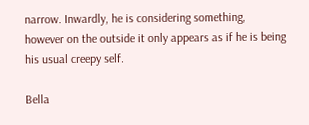narrow. Inwardly, he is considering something, however on the outside it only appears as if he is being his usual creepy self.

Bella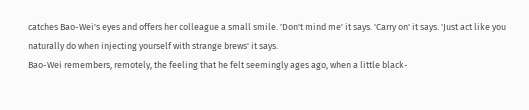catches Bao-Wei's eyes and offers her colleague a small smile. 'Don't mind me' it says. 'Carry on' it says. 'Just act like you naturally do when injecting yourself with strange brews' it says.
Bao-Wei remembers, remotely, the feeling that he felt seemingly ages ago, when a little black-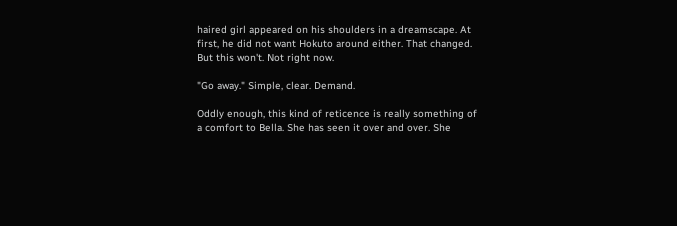haired girl appeared on his shoulders in a dreamscape. At first, he did not want Hokuto around either. That changed. But this won't. Not right now.

"Go away." Simple, clear. Demand.

Oddly enough, this kind of reticence is really something of a comfort to Bella. She has seen it over and over. She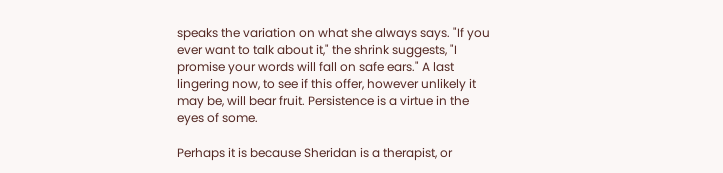speaks the variation on what she always says. "If you ever want to talk about it," the shrink suggests, "I promise your words will fall on safe ears." A last lingering now, to see if this offer, however unlikely it may be, will bear fruit. Persistence is a virtue in the eyes of some.

Perhaps it is because Sheridan is a therapist, or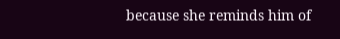because she reminds him of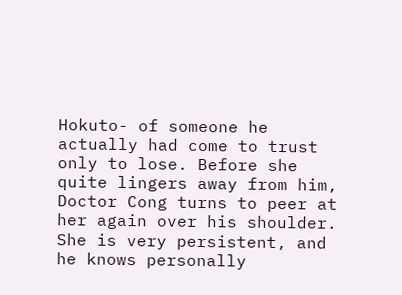Hokuto- of someone he actually had come to trust only to lose. Before she quite lingers away from him, Doctor Cong turns to peer at her again over his shoulder. She is very persistent, and he knows personally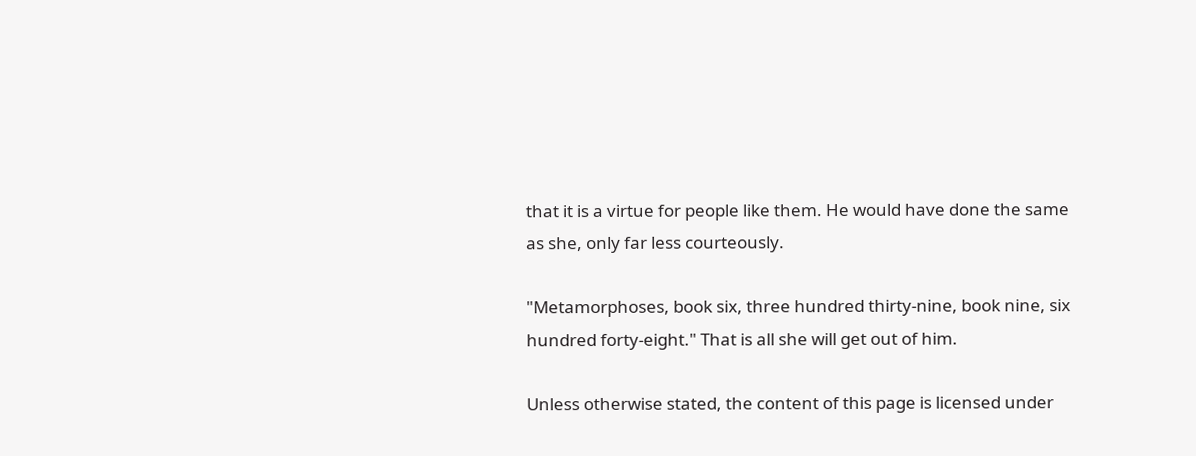that it is a virtue for people like them. He would have done the same as she, only far less courteously.

"Metamorphoses, book six, three hundred thirty-nine, book nine, six hundred forty-eight." That is all she will get out of him.

Unless otherwise stated, the content of this page is licensed under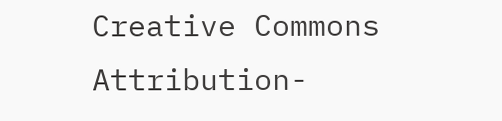Creative Commons Attribution-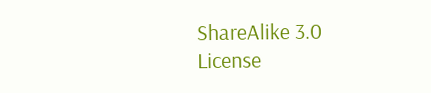ShareAlike 3.0 License